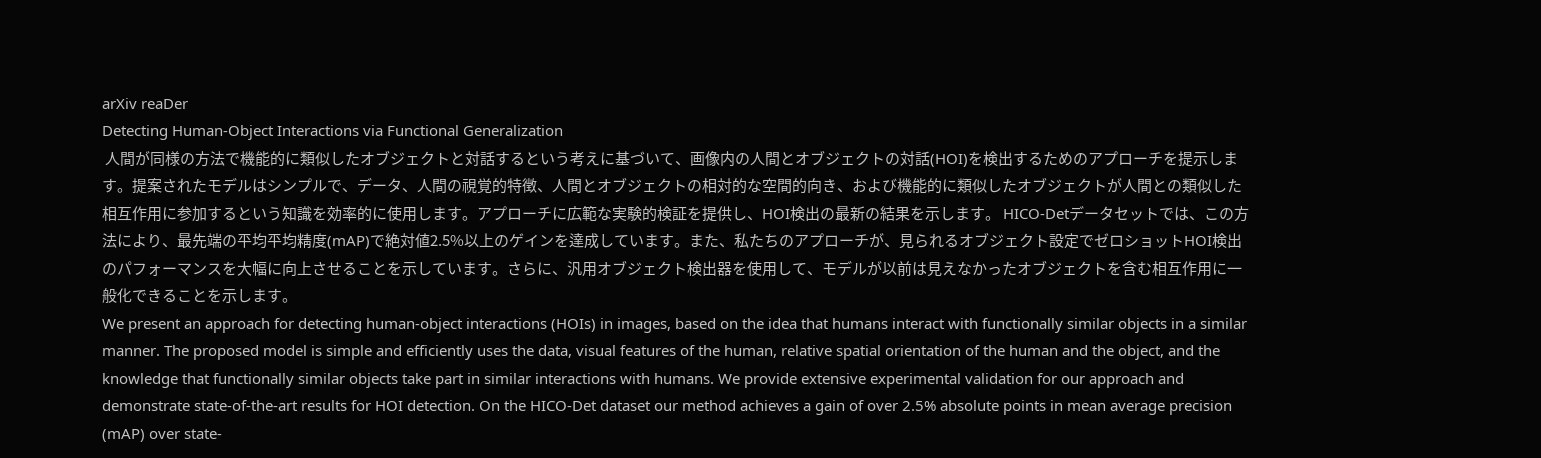arXiv reaDer
Detecting Human-Object Interactions via Functional Generalization
 人間が同様の方法で機能的に類似したオブジェクトと対話するという考えに基づいて、画像内の人間とオブジェクトの対話(HOI)を検出するためのアプローチを提示します。提案されたモデルはシンプルで、データ、人間の視覚的特徴、人間とオブジェクトの相対的な空間的向き、および機能的に類似したオブジェクトが人間との類似した相互作用に参加するという知識を効率的に使用します。アプローチに広範な実験的検証を提供し、HOI検出の最新の結果を示します。 HICO-Detデータセットでは、この方法により、最先端の平均平均精度(mAP)で絶対値2.5%以上のゲインを達成しています。また、私たちのアプローチが、見られるオブジェクト設定でゼロショットHOI検出のパフォーマンスを大幅に向上させることを示しています。さらに、汎用オブジェクト検出器を使用して、モデルが以前は見えなかったオブジェクトを含む相互作用に一般化できることを示します。
We present an approach for detecting human-object interactions (HOIs) in images, based on the idea that humans interact with functionally similar objects in a similar manner. The proposed model is simple and efficiently uses the data, visual features of the human, relative spatial orientation of the human and the object, and the knowledge that functionally similar objects take part in similar interactions with humans. We provide extensive experimental validation for our approach and demonstrate state-of-the-art results for HOI detection. On the HICO-Det dataset our method achieves a gain of over 2.5% absolute points in mean average precision (mAP) over state-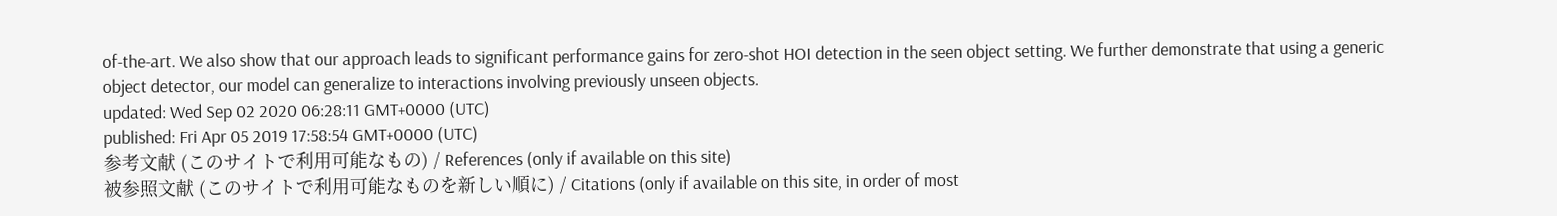of-the-art. We also show that our approach leads to significant performance gains for zero-shot HOI detection in the seen object setting. We further demonstrate that using a generic object detector, our model can generalize to interactions involving previously unseen objects.
updated: Wed Sep 02 2020 06:28:11 GMT+0000 (UTC)
published: Fri Apr 05 2019 17:58:54 GMT+0000 (UTC)
参考文献 (このサイトで利用可能なもの) / References (only if available on this site)
被参照文献 (このサイトで利用可能なものを新しい順に) / Citations (only if available on this site, in order of most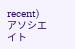recent)アソシエイト